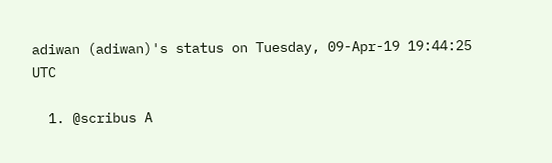adiwan (adiwan)'s status on Tuesday, 09-Apr-19 19:44:25 UTC

  1. @scribus A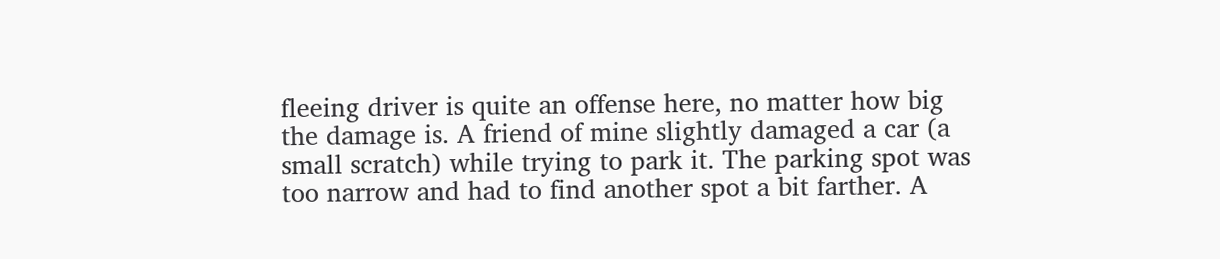fleeing driver is quite an offense here, no matter how big the damage is. A friend of mine slightly damaged a car (a small scratch) while trying to park it. The parking spot was too narrow and had to find another spot a bit farther. A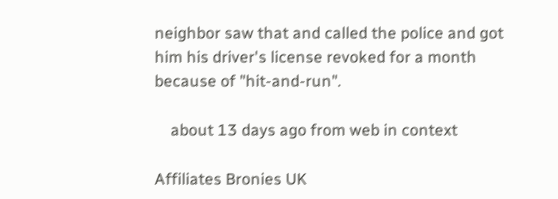neighbor saw that and called the police and got him his driver's license revoked for a month because of "hit-and-run".

    about 13 days ago from web in context

Affiliates Bronies UK